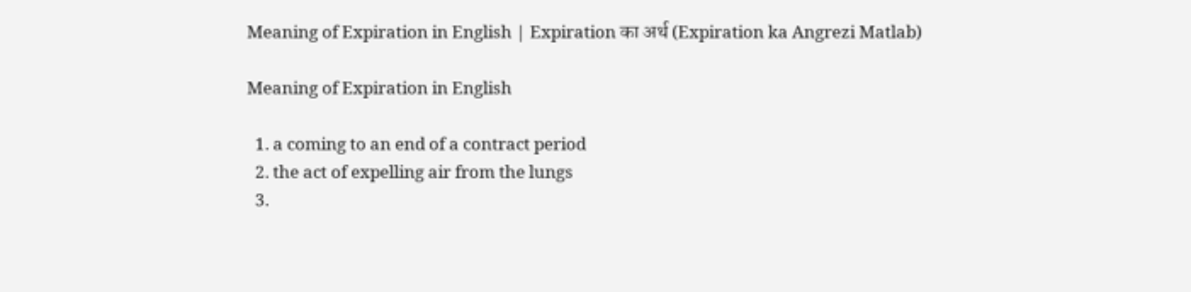Meaning of Expiration in English | Expiration का अर्थ (Expiration ka Angrezi Matlab)

Meaning of Expiration in English

  1. a coming to an end of a contract period
  2. the act of expelling air from the lungs
  3.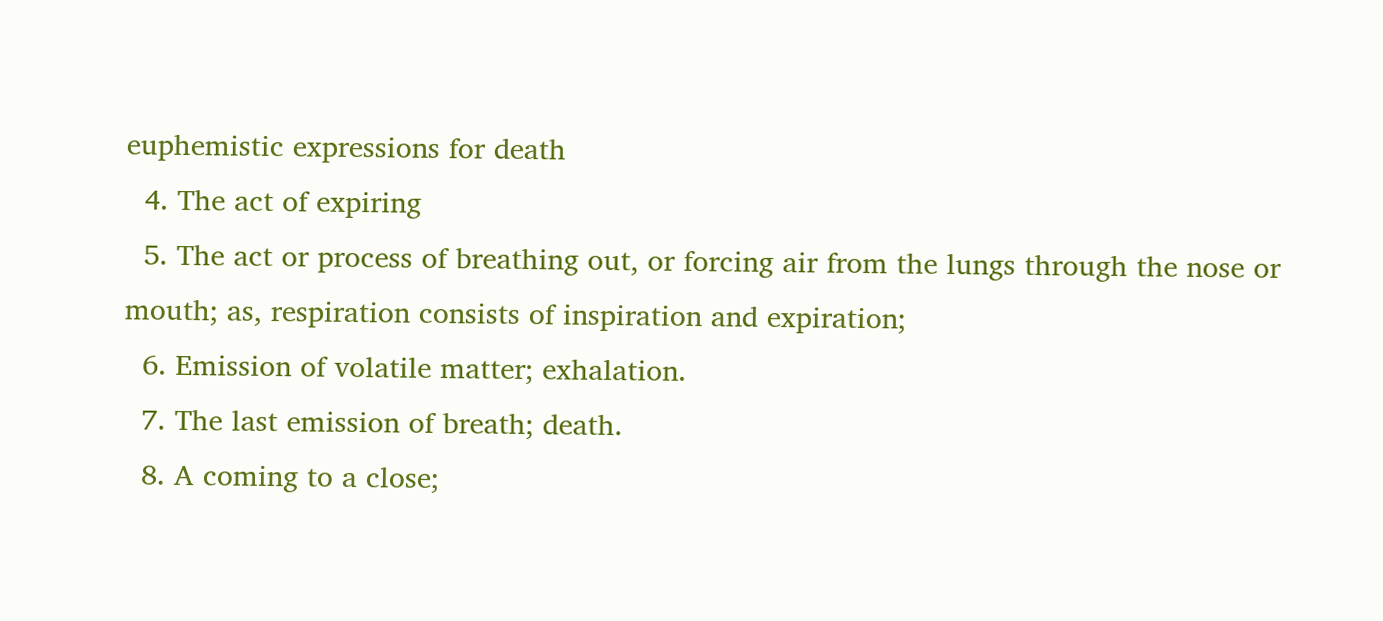euphemistic expressions for death
  4. The act of expiring
  5. The act or process of breathing out, or forcing air from the lungs through the nose or mouth; as, respiration consists of inspiration and expiration;
  6. Emission of volatile matter; exhalation.
  7. The last emission of breath; death.
  8. A coming to a close;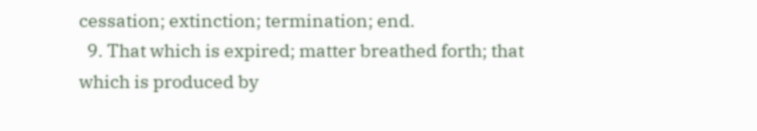cessation; extinction; termination; end.
  9. That which is expired; matter breathed forth; that which is produced by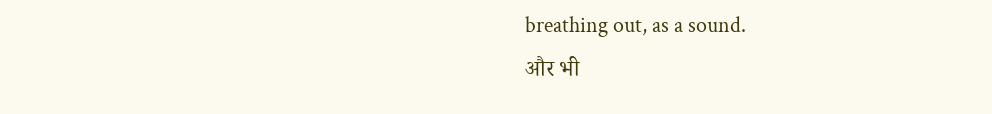breathing out, as a sound.
और भी